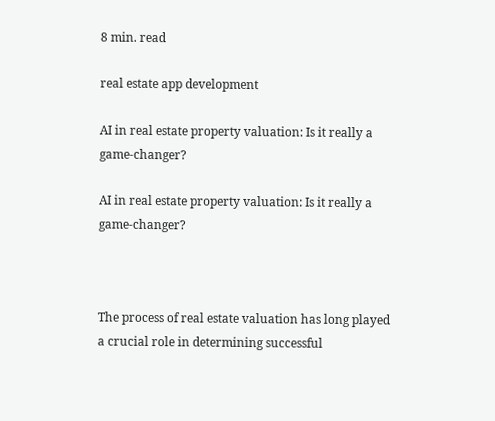8 min. read

real estate app development

AI in real estate property valuation: Is it really a game-changer?

AI in real estate property valuation: Is it really a game-changer?



The process of real estate valuation has long played a crucial role in determining successful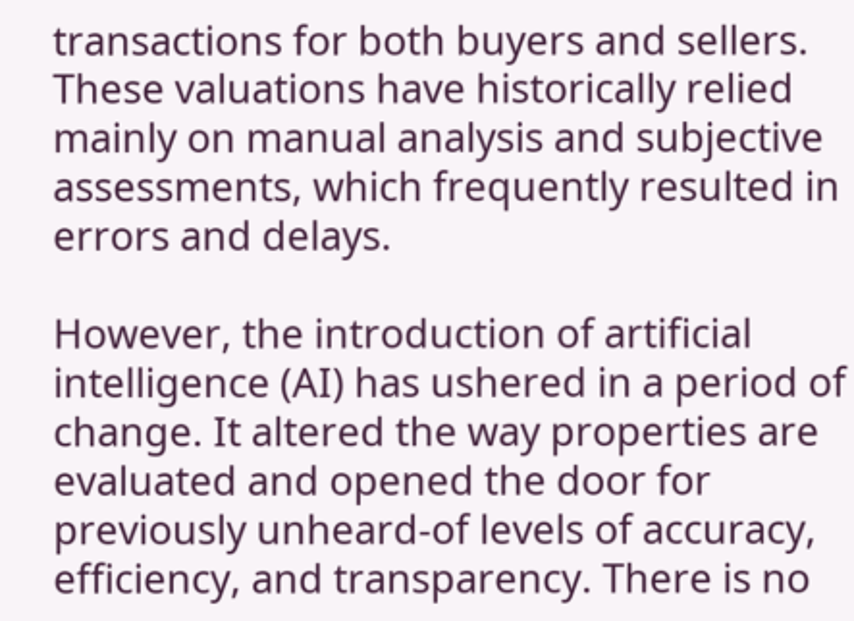transactions for both buyers and sellers. These valuations have historically relied mainly on manual analysis and subjective assessments, which frequently resulted in errors and delays.

However, the introduction of artificial intelligence (AI) has ushered in a period of change. It altered the way properties are evaluated and opened the door for previously unheard-of levels of accuracy, efficiency, and transparency. There is no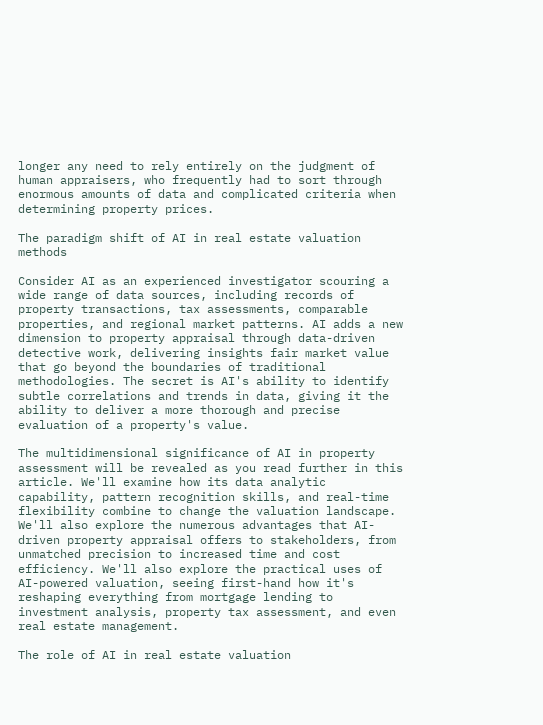longer any need to rely entirely on the judgment of human appraisers, who frequently had to sort through enormous amounts of data and complicated criteria when determining property prices.

The paradigm shift of AI in real estate valuation methods

Consider AI as an experienced investigator scouring a wide range of data sources, including records of property transactions, tax assessments, comparable properties, and regional market patterns. AI adds a new dimension to property appraisal through data-driven detective work, delivering insights fair market value that go beyond the boundaries of traditional methodologies. The secret is AI's ability to identify subtle correlations and trends in data, giving it the ability to deliver a more thorough and precise evaluation of a property's value.

The multidimensional significance of AI in property assessment will be revealed as you read further in this article. We'll examine how its data analytic capability, pattern recognition skills, and real-time flexibility combine to change the valuation landscape. We'll also explore the numerous advantages that AI-driven property appraisal offers to stakeholders, from unmatched precision to increased time and cost efficiency. We'll also explore the practical uses of AI-powered valuation, seeing first-hand how it's reshaping everything from mortgage lending to investment analysis, property tax assessment, and even real estate management.

The role of AI in real estate valuation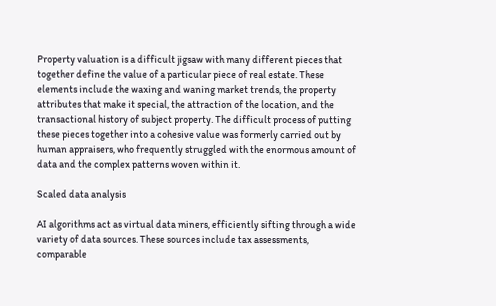Property valuation is a difficult jigsaw with many different pieces that together define the value of a particular piece of real estate. These elements include the waxing and waning market trends, the property attributes that make it special, the attraction of the location, and the transactional history of subject property. The difficult process of putting these pieces together into a cohesive value was formerly carried out by human appraisers, who frequently struggled with the enormous amount of data and the complex patterns woven within it.

Scaled data analysis

AI algorithms act as virtual data miners, efficiently sifting through a wide variety of data sources. These sources include tax assessments, comparable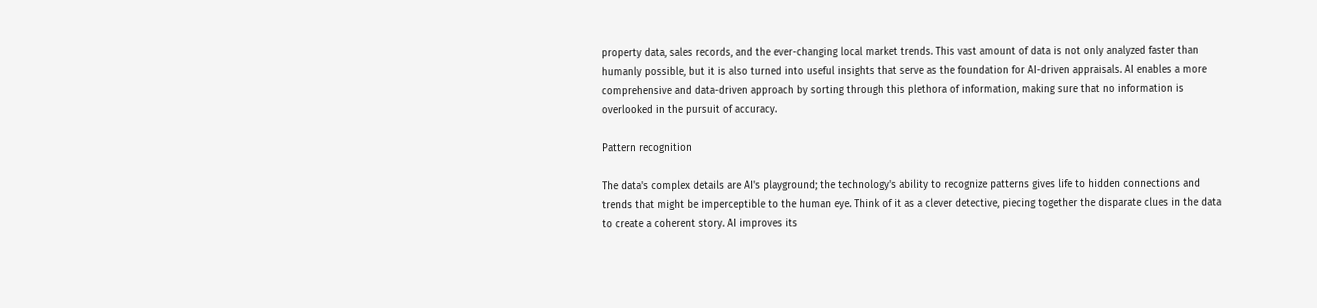property data, sales records, and the ever-changing local market trends. This vast amount of data is not only analyzed faster than humanly possible, but it is also turned into useful insights that serve as the foundation for AI-driven appraisals. AI enables a more comprehensive and data-driven approach by sorting through this plethora of information, making sure that no information is overlooked in the pursuit of accuracy.

Pattern recognition

The data's complex details are AI's playground; the technology's ability to recognize patterns gives life to hidden connections and trends that might be imperceptible to the human eye. Think of it as a clever detective, piecing together the disparate clues in the data to create a coherent story. AI improves its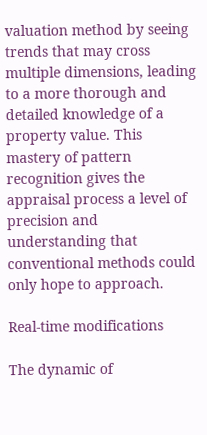valuation method by seeing trends that may cross multiple dimensions, leading to a more thorough and detailed knowledge of a property value. This mastery of pattern recognition gives the appraisal process a level of precision and understanding that conventional methods could only hope to approach.

Real-time modifications

The dynamic of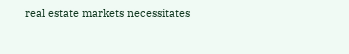real estate markets necessitates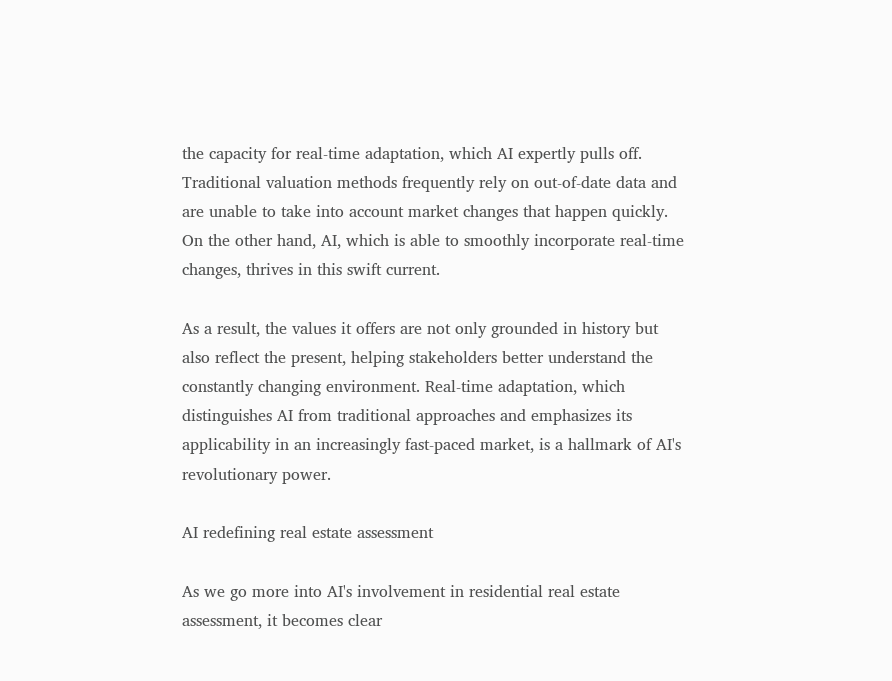the capacity for real-time adaptation, which AI expertly pulls off. Traditional valuation methods frequently rely on out-of-date data and are unable to take into account market changes that happen quickly. On the other hand, AI, which is able to smoothly incorporate real-time changes, thrives in this swift current.

As a result, the values it offers are not only grounded in history but also reflect the present, helping stakeholders better understand the constantly changing environment. Real-time adaptation, which distinguishes AI from traditional approaches and emphasizes its applicability in an increasingly fast-paced market, is a hallmark of AI's revolutionary power.

AI redefining real estate assessment

As we go more into AI's involvement in residential real estate assessment, it becomes clear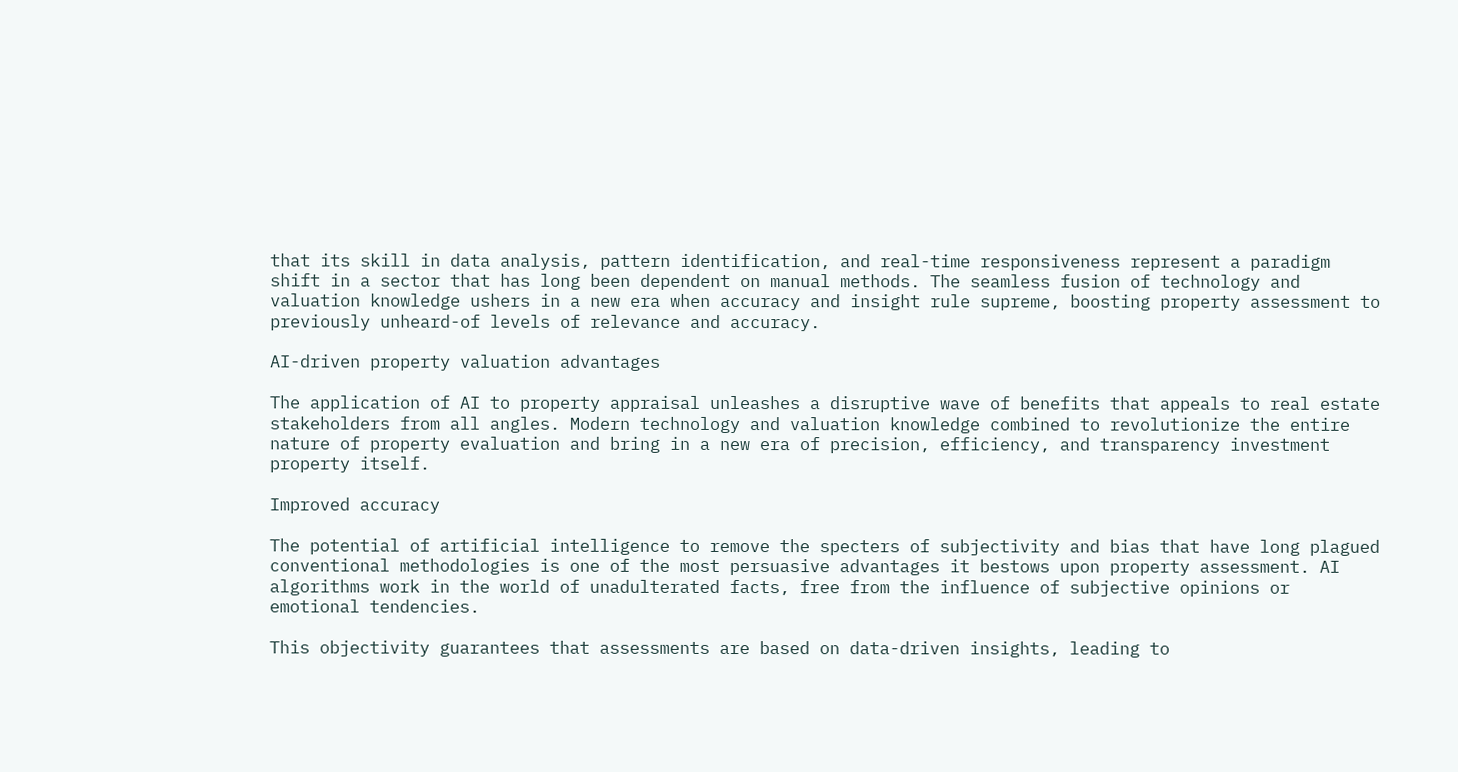that its skill in data analysis, pattern identification, and real-time responsiveness represent a paradigm shift in a sector that has long been dependent on manual methods. The seamless fusion of technology and valuation knowledge ushers in a new era when accuracy and insight rule supreme, boosting property assessment to previously unheard-of levels of relevance and accuracy.

AI-driven property valuation advantages

The application of AI to property appraisal unleashes a disruptive wave of benefits that appeals to real estate stakeholders from all angles. Modern technology and valuation knowledge combined to revolutionize the entire nature of property evaluation and bring in a new era of precision, efficiency, and transparency investment property itself.

Improved accuracy

The potential of artificial intelligence to remove the specters of subjectivity and bias that have long plagued conventional methodologies is one of the most persuasive advantages it bestows upon property assessment. AI algorithms work in the world of unadulterated facts, free from the influence of subjective opinions or emotional tendencies.

This objectivity guarantees that assessments are based on data-driven insights, leading to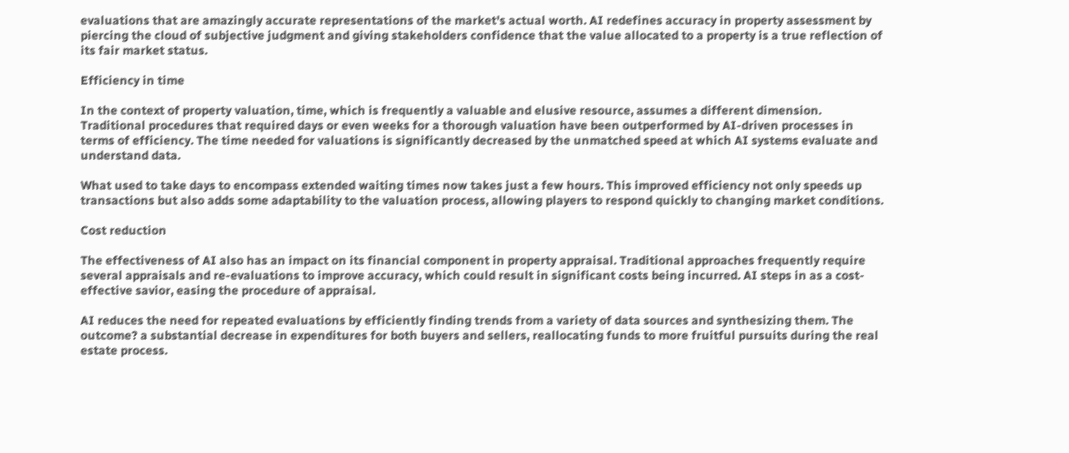evaluations that are amazingly accurate representations of the market's actual worth. AI redefines accuracy in property assessment by piercing the cloud of subjective judgment and giving stakeholders confidence that the value allocated to a property is a true reflection of its fair market status.

Efficiency in time

In the context of property valuation, time, which is frequently a valuable and elusive resource, assumes a different dimension. Traditional procedures that required days or even weeks for a thorough valuation have been outperformed by AI-driven processes in terms of efficiency. The time needed for valuations is significantly decreased by the unmatched speed at which AI systems evaluate and understand data.

What used to take days to encompass extended waiting times now takes just a few hours. This improved efficiency not only speeds up transactions but also adds some adaptability to the valuation process, allowing players to respond quickly to changing market conditions.

Cost reduction

The effectiveness of AI also has an impact on its financial component in property appraisal. Traditional approaches frequently require several appraisals and re-evaluations to improve accuracy, which could result in significant costs being incurred. AI steps in as a cost-effective savior, easing the procedure of appraisal.

AI reduces the need for repeated evaluations by efficiently finding trends from a variety of data sources and synthesizing them. The outcome? a substantial decrease in expenditures for both buyers and sellers, reallocating funds to more fruitful pursuits during the real estate process.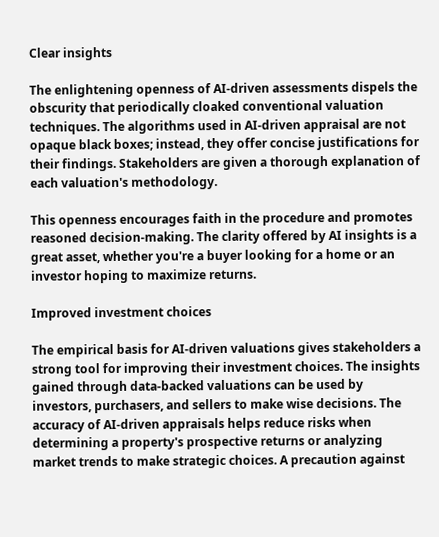Clear insights

The enlightening openness of AI-driven assessments dispels the obscurity that periodically cloaked conventional valuation techniques. The algorithms used in AI-driven appraisal are not opaque black boxes; instead, they offer concise justifications for their findings. Stakeholders are given a thorough explanation of each valuation's methodology.

This openness encourages faith in the procedure and promotes reasoned decision-making. The clarity offered by AI insights is a great asset, whether you're a buyer looking for a home or an investor hoping to maximize returns.

Improved investment choices

The empirical basis for AI-driven valuations gives stakeholders a strong tool for improving their investment choices. The insights gained through data-backed valuations can be used by investors, purchasers, and sellers to make wise decisions. The accuracy of AI-driven appraisals helps reduce risks when determining a property's prospective returns or analyzing market trends to make strategic choices. A precaution against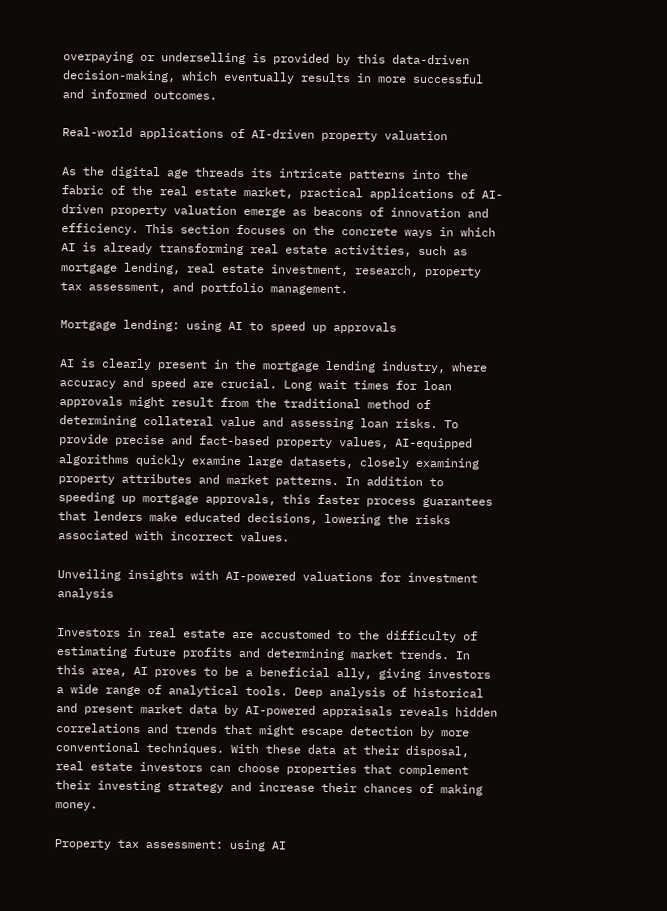overpaying or underselling is provided by this data-driven decision-making, which eventually results in more successful and informed outcomes.

Real-world applications of AI-driven property valuation

As the digital age threads its intricate patterns into the fabric of the real estate market, practical applications of AI-driven property valuation emerge as beacons of innovation and efficiency. This section focuses on the concrete ways in which AI is already transforming real estate activities, such as mortgage lending, real estate investment, research, property tax assessment, and portfolio management.

Mortgage lending: using AI to speed up approvals

AI is clearly present in the mortgage lending industry, where accuracy and speed are crucial. Long wait times for loan approvals might result from the traditional method of determining collateral value and assessing loan risks. To provide precise and fact-based property values, AI-equipped algorithms quickly examine large datasets, closely examining property attributes and market patterns. In addition to speeding up mortgage approvals, this faster process guarantees that lenders make educated decisions, lowering the risks associated with incorrect values.

Unveiling insights with AI-powered valuations for investment analysis

Investors in real estate are accustomed to the difficulty of estimating future profits and determining market trends. In this area, AI proves to be a beneficial ally, giving investors a wide range of analytical tools. Deep analysis of historical and present market data by AI-powered appraisals reveals hidden correlations and trends that might escape detection by more conventional techniques. With these data at their disposal, real estate investors can choose properties that complement their investing strategy and increase their chances of making money.

Property tax assessment: using AI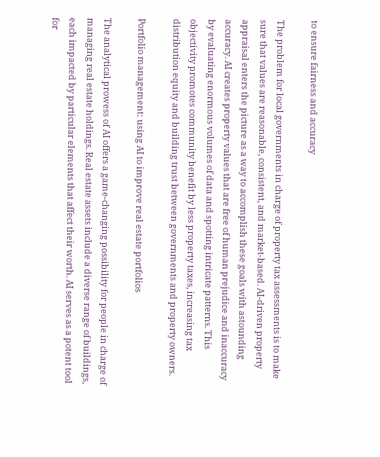to ensure fairness and accuracy

The problem for local governments in charge of property tax assessments is to make sure that values are reasonable, consistent, and market-based. AI-driven property appraisal enters the picture as a way to accomplish these goals with astounding accuracy. AI creates property values that are free of human prejudice and inaccuracy by evaluating enormous volumes of data and spotting intricate patterns. This objectivity promotes community benefit by less property taxes, increasing tax distribution equity and building trust between governments and property owners.

Portfolio management: using AI to improve real estate portfolios

The analytical prowess of AI offers a game-changing possibility for people in charge of managing real estate holdings. Real estate assets include a diverse range of buildings, each impacted by particular elements that affect their worth. AI serves as a potent tool for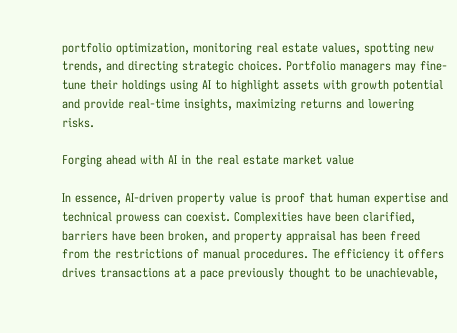portfolio optimization, monitoring real estate values, spotting new trends, and directing strategic choices. Portfolio managers may fine-tune their holdings using AI to highlight assets with growth potential and provide real-time insights, maximizing returns and lowering risks.

Forging ahead with AI in the real estate market value

In essence, AI-driven property value is proof that human expertise and technical prowess can coexist. Complexities have been clarified, barriers have been broken, and property appraisal has been freed from the restrictions of manual procedures. The efficiency it offers drives transactions at a pace previously thought to be unachievable,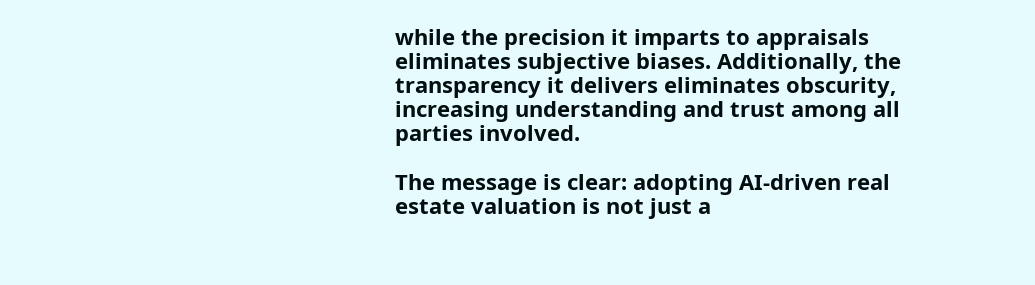while the precision it imparts to appraisals eliminates subjective biases. Additionally, the transparency it delivers eliminates obscurity, increasing understanding and trust among all parties involved.

The message is clear: adopting AI-driven real estate valuation is not just a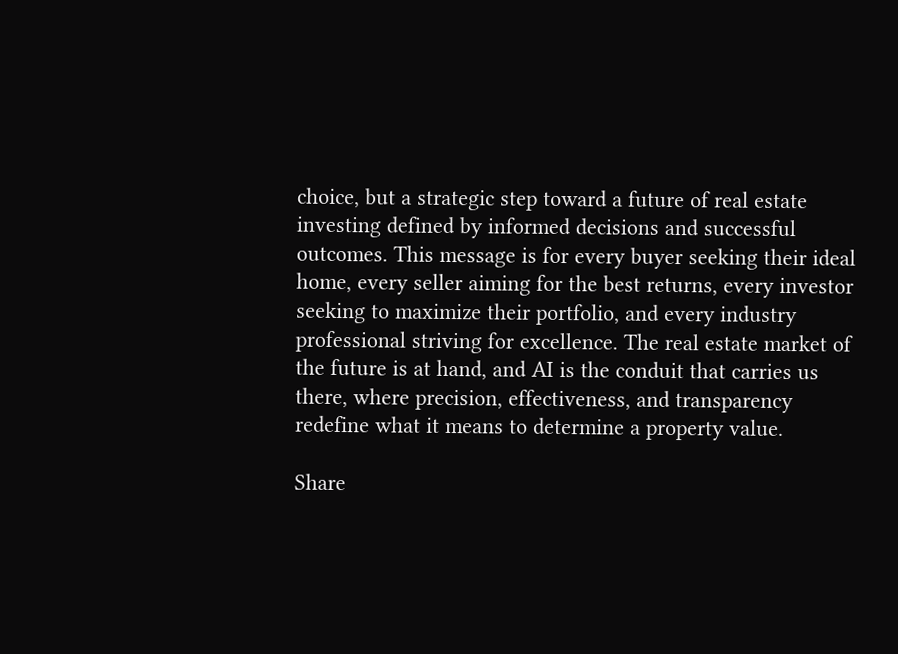choice, but a strategic step toward a future of real estate investing defined by informed decisions and successful outcomes. This message is for every buyer seeking their ideal home, every seller aiming for the best returns, every investor seeking to maximize their portfolio, and every industry professional striving for excellence. The real estate market of the future is at hand, and AI is the conduit that carries us there, where precision, effectiveness, and transparency redefine what it means to determine a property value.

Share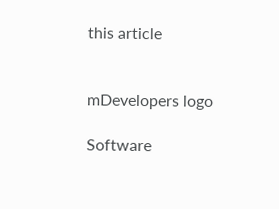this article


mDevelopers logo

Software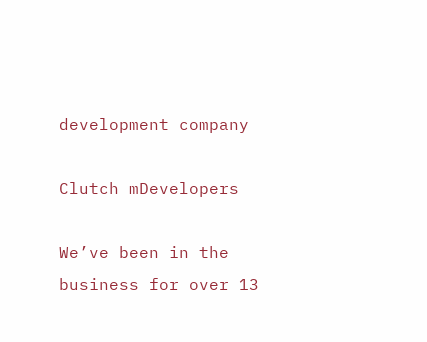development company

Clutch mDevelopers

We’ve been in the business for over 13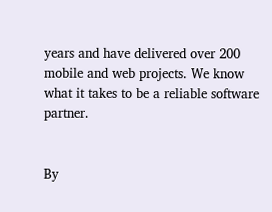years and have delivered over 200 mobile and web projects. We know what it takes to be a reliable software partner.


By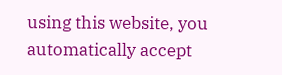using this website, you automatically accept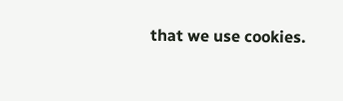that we use cookies.